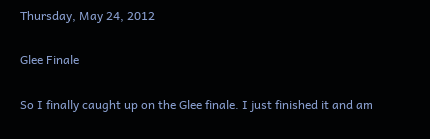Thursday, May 24, 2012

Glee Finale

So I finally caught up on the Glee finale. I just finished it and am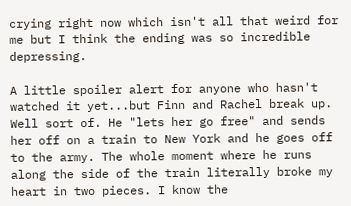crying right now which isn't all that weird for me but I think the ending was so incredible depressing.

A little spoiler alert for anyone who hasn't watched it yet...but Finn and Rachel break up. Well sort of. He "lets her go free" and sends her off on a train to New York and he goes off to the army. The whole moment where he runs along the side of the train literally broke my heart in two pieces. I know the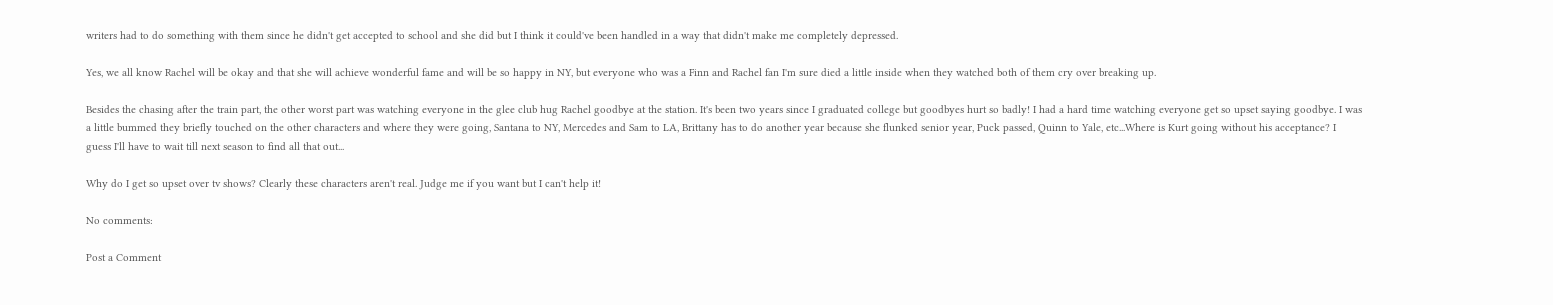writers had to do something with them since he didn't get accepted to school and she did but I think it could've been handled in a way that didn't make me completely depressed.

Yes, we all know Rachel will be okay and that she will achieve wonderful fame and will be so happy in NY, but everyone who was a Finn and Rachel fan I'm sure died a little inside when they watched both of them cry over breaking up.

Besides the chasing after the train part, the other worst part was watching everyone in the glee club hug Rachel goodbye at the station. It's been two years since I graduated college but goodbyes hurt so badly! I had a hard time watching everyone get so upset saying goodbye. I was a little bummed they briefly touched on the other characters and where they were going, Santana to NY, Mercedes and Sam to LA, Brittany has to do another year because she flunked senior year, Puck passed, Quinn to Yale, etc...Where is Kurt going without his acceptance? I guess I'll have to wait till next season to find all that out...

Why do I get so upset over tv shows? Clearly these characters aren't real. Judge me if you want but I can't help it!

No comments:

Post a Comment